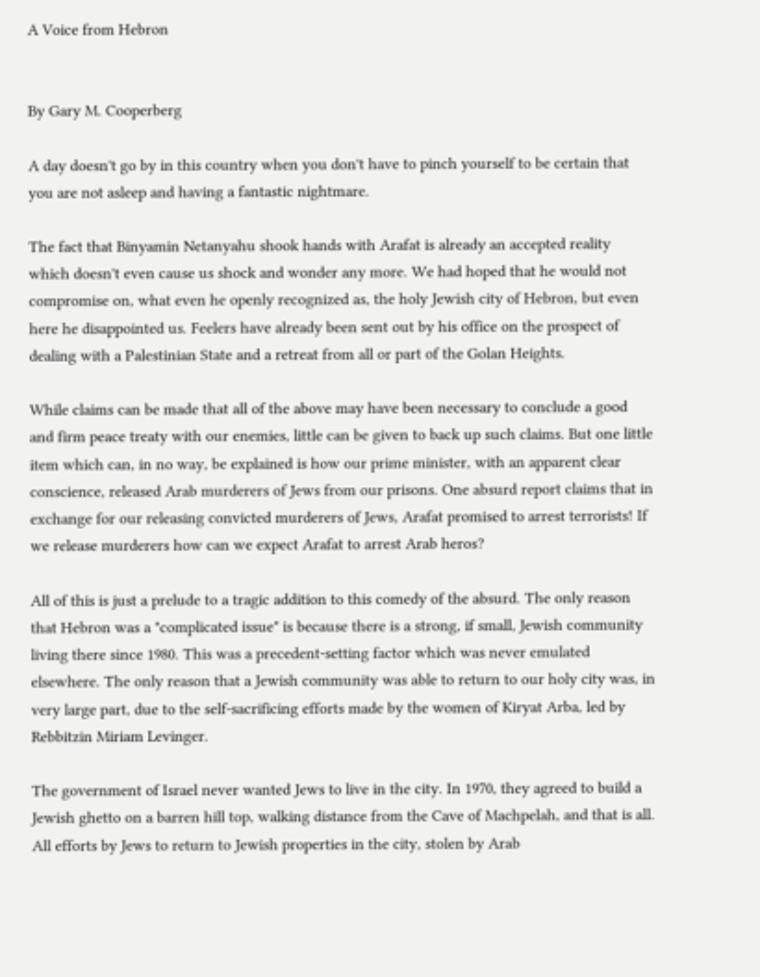A Voice from Hebron


By Gary M. Cooperberg

A day doesn't go by in this country when you don't have to pinch yourself to be certain that you are not asleep and having a fantastic nightmare.

The fact that Binyamin Netanyahu shook hands with Arafat is already an accepted reality which doesn't even cause us shock and wonder any more. We had hoped that he would not compromise on, what even he openly recognized as, the holy Jewish city of Hebron, but even here he disappointed us. Feelers have already been sent out by his office on the prospect of dealing with a Palestinian State and a retreat from all or part of the Golan Heights.

While claims can be made that all of the above may have been necessary to conclude a good and firm peace treaty with our enemies, little can be given to back up such claims. But one little item which can, in no way, be explained is how our prime minister, with an apparent clear conscience, released Arab murderers of Jews from our prisons. One absurd report claims that in exchange for our releasing convicted murderers of Jews, Arafat promised to arrest terrorists! If we release murderers how can we expect Arafat to arrest Arab heros?

All of this is just a prelude to a tragic addition to this comedy of the absurd. The only reason that Hebron was a "complicated issue" is because there is a strong, if small, Jewish community living there since 1980. This was a precedent-setting factor which was never emulated elsewhere. The only reason that a Jewish community was able to return to our holy city was, in very large part, due to the self-sacrificing efforts made by the women of Kiryat Arba, led by Rebbitzin Miriam Levinger.

The government of Israel never wanted Jews to live in the city. In 1970, they agreed to build a Jewish ghetto on a barren hill top, walking distance from the Cave of Machpelah, and that is all. All efforts by Jews to return to Jewish properties in the city, stolen by Arab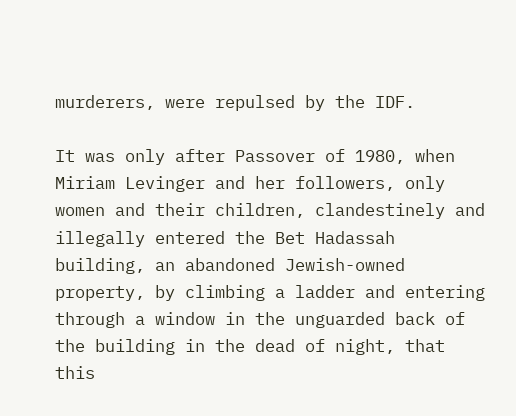murderers, were repulsed by the IDF.

It was only after Passover of 1980, when Miriam Levinger and her followers, only women and their children, clandestinely and illegally entered the Bet Hadassah building, an abandoned Jewish-owned property, by climbing a ladder and entering through a window in the unguarded back of the building in the dead of night, that this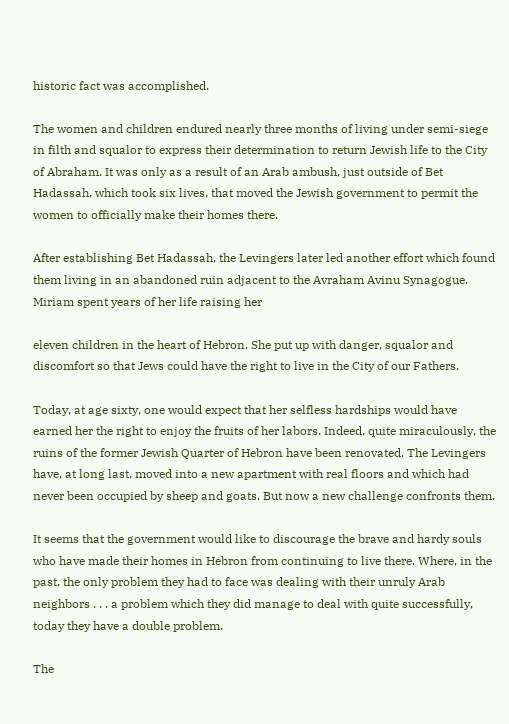historic fact was accomplished.

The women and children endured nearly three months of living under semi-siege in filth and squalor to express their determination to return Jewish life to the City of Abraham. It was only as a result of an Arab ambush, just outside of Bet Hadassah, which took six lives, that moved the Jewish government to permit the women to officially make their homes there.

After establishing Bet Hadassah, the Levingers later led another effort which found them living in an abandoned ruin adjacent to the Avraham Avinu Synagogue. Miriam spent years of her life raising her

eleven children in the heart of Hebron. She put up with danger, squalor and discomfort so that Jews could have the right to live in the City of our Fathers.

Today, at age sixty, one would expect that her selfless hardships would have earned her the right to enjoy the fruits of her labors. Indeed, quite miraculously, the ruins of the former Jewish Quarter of Hebron have been renovated. The Levingers have, at long last, moved into a new apartment with real floors and which had never been occupied by sheep and goats. But now a new challenge confronts them.

It seems that the government would like to discourage the brave and hardy souls who have made their homes in Hebron from continuing to live there. Where, in the past, the only problem they had to face was dealing with their unruly Arab neighbors . . . a problem which they did manage to deal with quite successfully, today they have a double problem.

The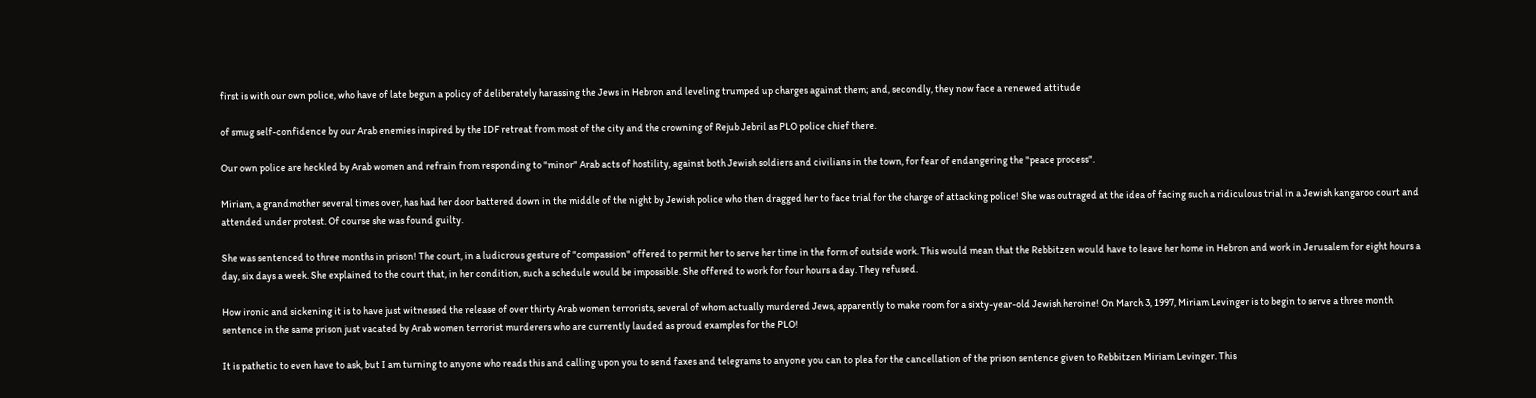first is with our own police, who have of late begun a policy of deliberately harassing the Jews in Hebron and leveling trumped up charges against them; and, secondly, they now face a renewed attitude

of smug self-confidence by our Arab enemies inspired by the IDF retreat from most of the city and the crowning of Rejub Jebril as PLO police chief there.

Our own police are heckled by Arab women and refrain from responding to "minor" Arab acts of hostility, against both Jewish soldiers and civilians in the town, for fear of endangering the "peace process".

Miriam, a grandmother several times over, has had her door battered down in the middle of the night by Jewish police who then dragged her to face trial for the charge of attacking police! She was outraged at the idea of facing such a ridiculous trial in a Jewish kangaroo court and attended under protest. Of course she was found guilty.

She was sentenced to three months in prison! The court, in a ludicrous gesture of "compassion" offered to permit her to serve her time in the form of outside work. This would mean that the Rebbitzen would have to leave her home in Hebron and work in Jerusalem for eight hours a day, six days a week. She explained to the court that, in her condition, such a schedule would be impossible. She offered to work for four hours a day. They refused.

How ironic and sickening it is to have just witnessed the release of over thirty Arab women terrorists, several of whom actually murdered Jews, apparently to make room for a sixty-year-old Jewish heroine! On March 3, 1997, Miriam Levinger is to begin to serve a three month sentence in the same prison just vacated by Arab women terrorist murderers who are currently lauded as proud examples for the PLO!

It is pathetic to even have to ask, but I am turning to anyone who reads this and calling upon you to send faxes and telegrams to anyone you can to plea for the cancellation of the prison sentence given to Rebbitzen Miriam Levinger. This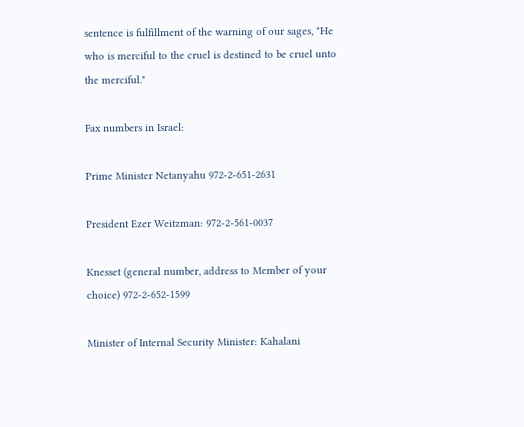sentence is fulfillment of the warning of our sages, "He who is merciful to the cruel is destined to be cruel unto the merciful."

Fax numbers in Israel:

Prime Minister Netanyahu 972-2-651-2631

President Ezer Weitzman: 972-2-561-0037

Knesset (general number, address to Member of your choice) 972-2-652-1599

Minister of Internal Security Minister: Kahalani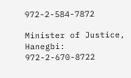972-2-584-7872

Minister of Justice, Hanegbi: 972-2-670-8722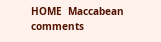HOME  Maccabean  comments